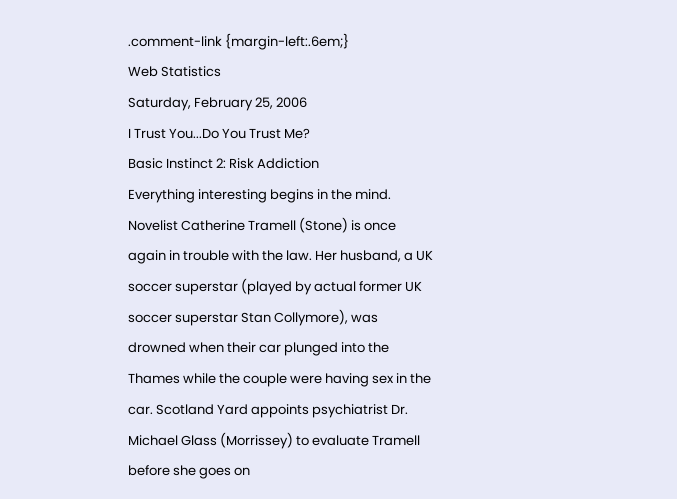.comment-link {margin-left:.6em;}
Web Statistics
Saturday, February 25, 2006
I Trust You...Do You Trust Me?
Basic Instinct 2: Risk Addiction
Everything interesting begins in the mind.
Novelist Catherine Tramell (Stone) is once again in trouble with the law. Her husband, a UK soccer superstar (played by actual former UK soccer superstar Stan Collymore), was drowned when their car plunged into the Thames while the couple were having sex in the car. Scotland Yard appoints psychiatrist Dr. Michael Glass (Morrissey) to evaluate Tramell before she goes on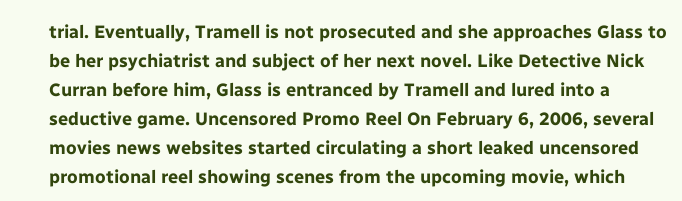trial. Eventually, Tramell is not prosecuted and she approaches Glass to be her psychiatrist and subject of her next novel. Like Detective Nick Curran before him, Glass is entranced by Tramell and lured into a seductive game. Uncensored Promo Reel On February 6, 2006, several movies news websites started circulating a short leaked uncensored promotional reel showing scenes from the upcoming movie, which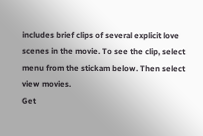includes brief clips of several explicit love scenes in the movie. To see the clip, select menu from the stickam below. Then select view movies.
Get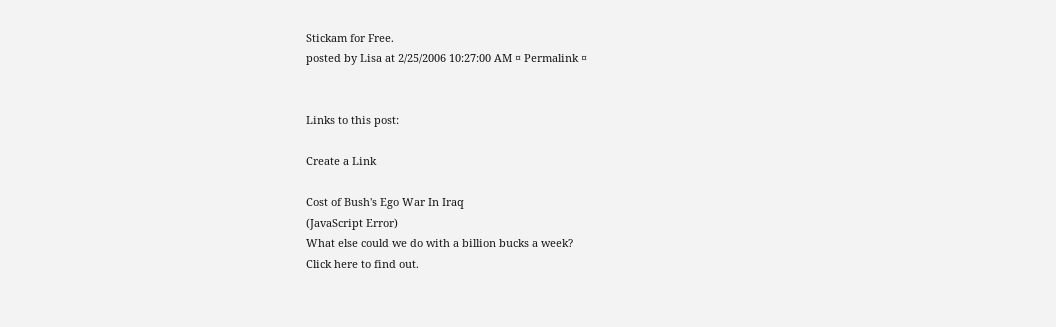Stickam for Free.
posted by Lisa at 2/25/2006 10:27:00 AM ¤ Permalink ¤


Links to this post:

Create a Link

Cost of Bush's Ego War In Iraq
(JavaScript Error)
What else could we do with a billion bucks a week?
Click here to find out.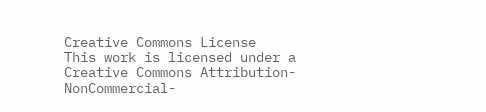Creative Commons License
This work is licensed under a Creative Commons Attribution-NonCommercial-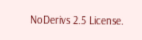NoDerivs 2.5 License.